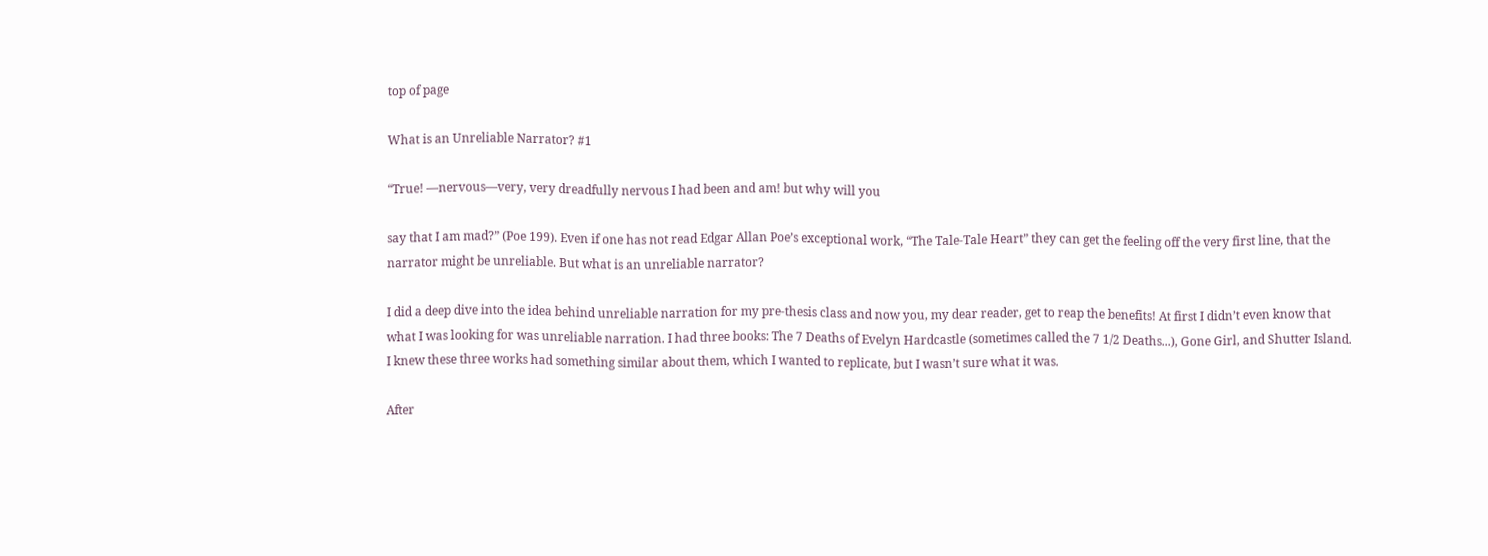top of page

What is an Unreliable Narrator? #1

“True! —nervous—very, very dreadfully nervous I had been and am! but why will you

say that I am mad?” (Poe 199). Even if one has not read Edgar Allan Poe’s exceptional work, “The Tale-Tale Heart” they can get the feeling off the very first line, that the narrator might be unreliable. But what is an unreliable narrator?

I did a deep dive into the idea behind unreliable narration for my pre-thesis class and now you, my dear reader, get to reap the benefits! At first I didn’t even know that what I was looking for was unreliable narration. I had three books: The 7 Deaths of Evelyn Hardcastle (sometimes called the 7 1/2 Deaths...), Gone Girl, and Shutter Island. I knew these three works had something similar about them, which I wanted to replicate, but I wasn’t sure what it was.

After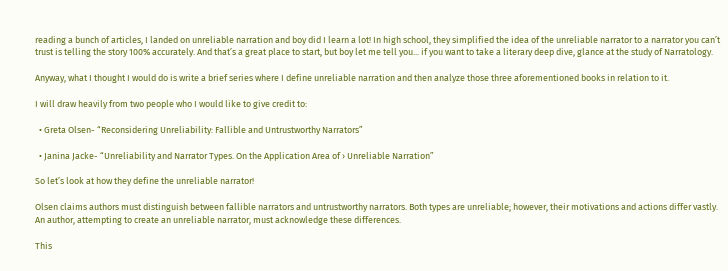reading a bunch of articles, I landed on unreliable narration and boy did I learn a lot! In high school, they simplified the idea of the unreliable narrator to a narrator you can’t trust is telling the story 100% accurately. And that’s a great place to start, but boy let me tell you... if you want to take a literary deep dive, glance at the study of Narratology.

Anyway, what I thought I would do is write a brief series where I define unreliable narration and then analyze those three aforementioned books in relation to it.

I will draw heavily from two people who I would like to give credit to:

  • Greta Olsen- “Reconsidering Unreliability: Fallible and Untrustworthy Narrators”

  • Janina Jacke- “Unreliability and Narrator Types. On the Application Area of › Unreliable Narration”

So let’s look at how they define the unreliable narrator!

Olsen claims authors must distinguish between fallible narrators and untrustworthy narrators. Both types are unreliable; however, their motivations and actions differ vastly. An author, attempting to create an unreliable narrator, must acknowledge these differences.

This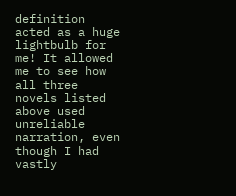definition acted as a huge lightbulb for me! It allowed me to see how all three novels listed above used unreliable narration, even though I had vastly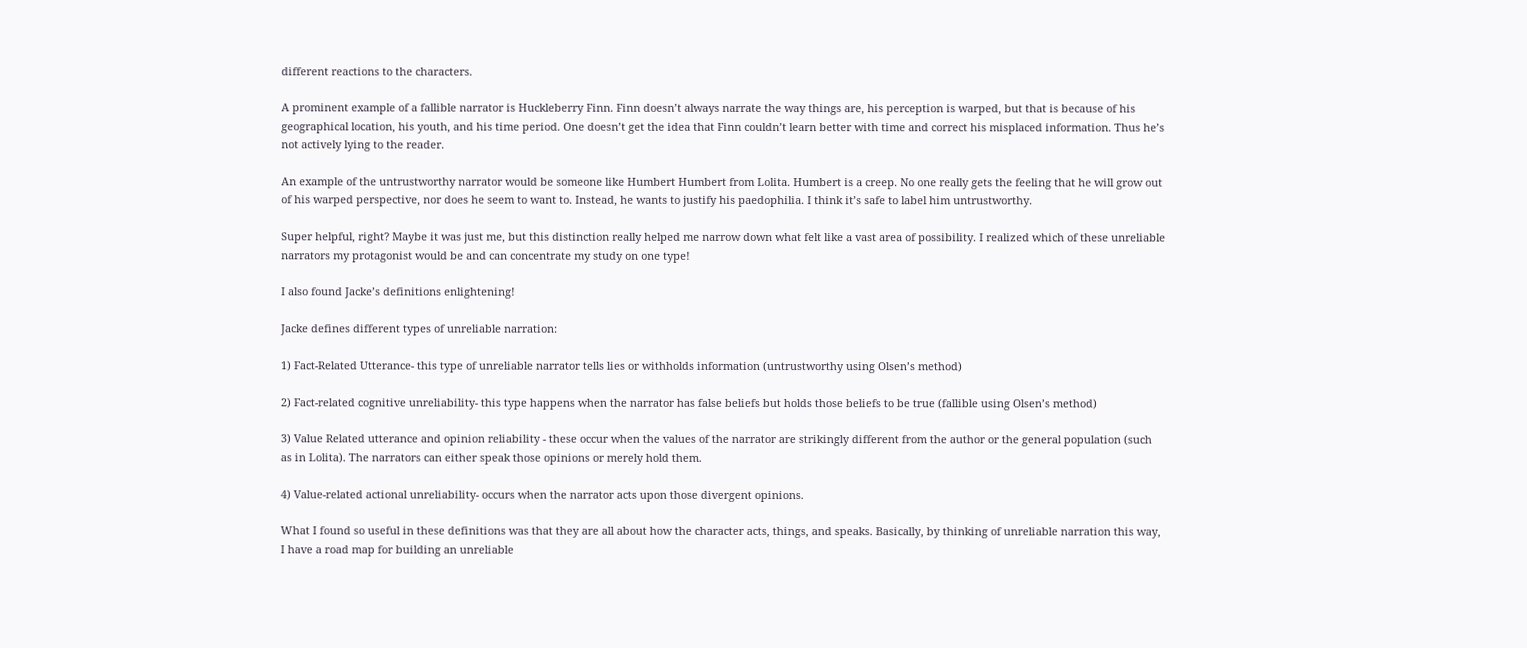different reactions to the characters.

A prominent example of a fallible narrator is Huckleberry Finn. Finn doesn’t always narrate the way things are, his perception is warped, but that is because of his geographical location, his youth, and his time period. One doesn’t get the idea that Finn couldn’t learn better with time and correct his misplaced information. Thus he’s not actively lying to the reader.

An example of the untrustworthy narrator would be someone like Humbert Humbert from Lolita. Humbert is a creep. No one really gets the feeling that he will grow out of his warped perspective, nor does he seem to want to. Instead, he wants to justify his paedophilia. I think it’s safe to label him untrustworthy.

Super helpful, right? Maybe it was just me, but this distinction really helped me narrow down what felt like a vast area of possibility. I realized which of these unreliable narrators my protagonist would be and can concentrate my study on one type!

I also found Jacke’s definitions enlightening!

Jacke defines different types of unreliable narration:

1) Fact-Related Utterance- this type of unreliable narrator tells lies or withholds information (untrustworthy using Olsen’s method)

2) Fact-related cognitive unreliability- this type happens when the narrator has false beliefs but holds those beliefs to be true (fallible using Olsen’s method)

3) Value Related utterance and opinion reliability - these occur when the values of the narrator are strikingly different from the author or the general population (such as in Lolita). The narrators can either speak those opinions or merely hold them.

4) Value-related actional unreliability- occurs when the narrator acts upon those divergent opinions.

What I found so useful in these definitions was that they are all about how the character acts, things, and speaks. Basically, by thinking of unreliable narration this way, I have a road map for building an unreliable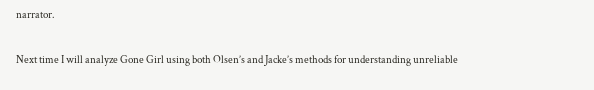narrator.

Next time I will analyze Gone Girl using both Olsen’s and Jacke’s methods for understanding unreliable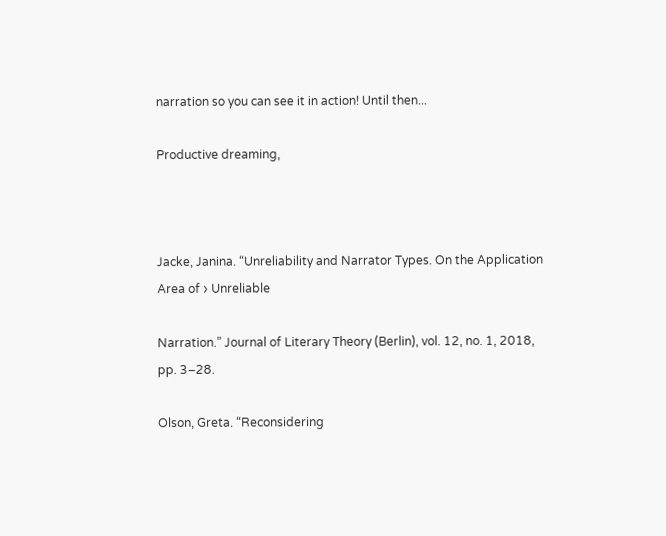narration so you can see it in action! Until then...

Productive dreaming,



Jacke, Janina. “Unreliability and Narrator Types. On the Application Area of › Unreliable

Narration.” Journal of Literary Theory (Berlin), vol. 12, no. 1, 2018, pp. 3–28.

Olson, Greta. “Reconsidering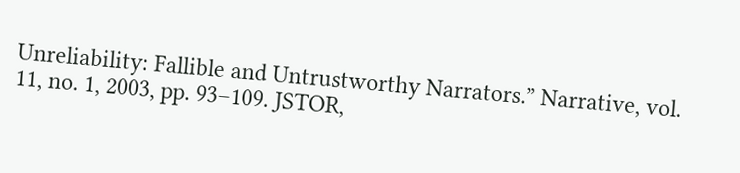Unreliability: Fallible and Untrustworthy Narrators.” Narrative, vol. 11, no. 1, 2003, pp. 93–109. JSTOR,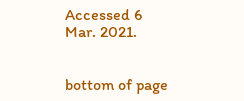Accessed 6 Mar. 2021.


bottom of page